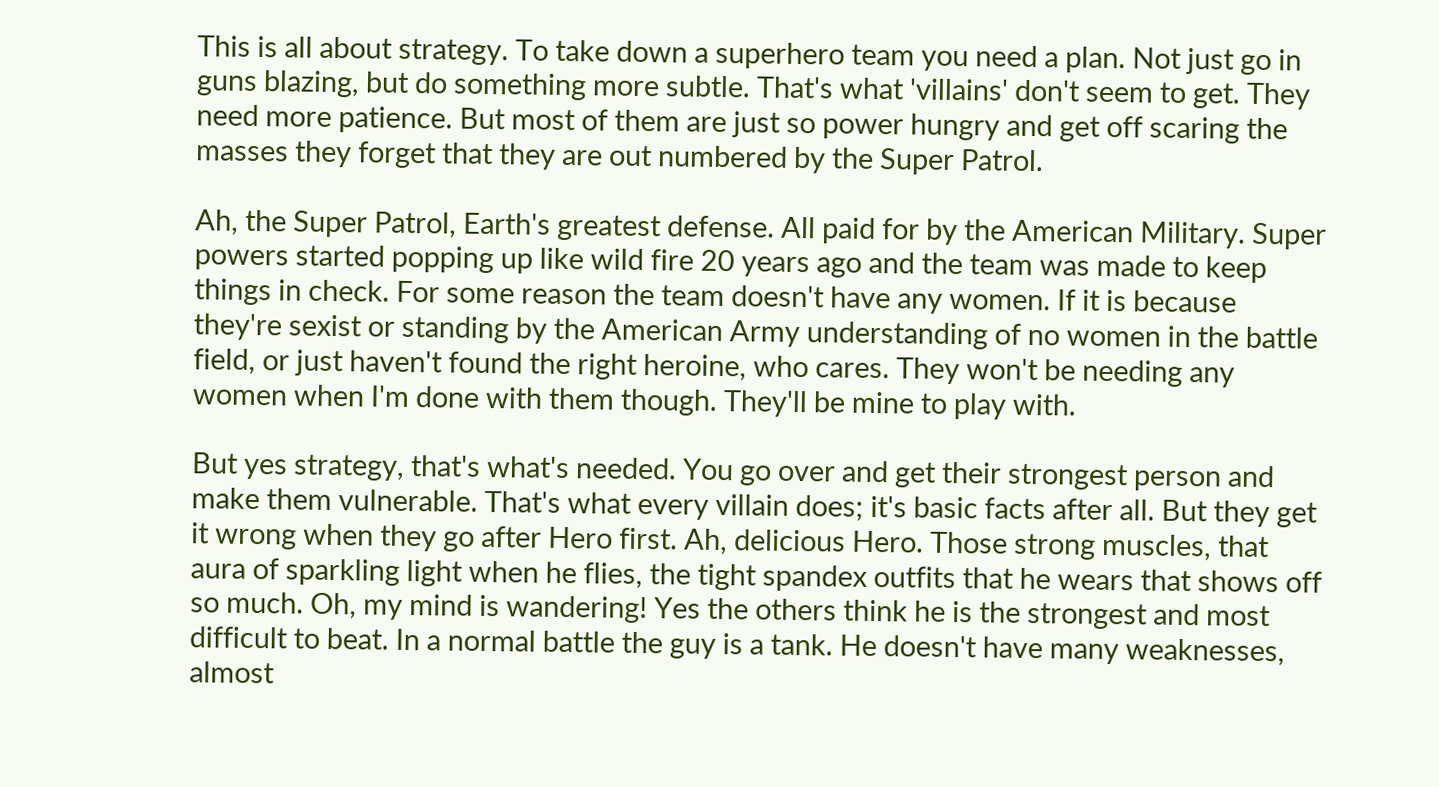This is all about strategy. To take down a superhero team you need a plan. Not just go in guns blazing, but do something more subtle. That's what 'villains' don't seem to get. They need more patience. But most of them are just so power hungry and get off scaring the masses they forget that they are out numbered by the Super Patrol.

Ah, the Super Patrol, Earth's greatest defense. All paid for by the American Military. Super powers started popping up like wild fire 20 years ago and the team was made to keep things in check. For some reason the team doesn't have any women. If it is because they're sexist or standing by the American Army understanding of no women in the battle field, or just haven't found the right heroine, who cares. They won't be needing any women when I'm done with them though. They'll be mine to play with.

But yes strategy, that's what's needed. You go over and get their strongest person and make them vulnerable. That's what every villain does; it's basic facts after all. But they get it wrong when they go after Hero first. Ah, delicious Hero. Those strong muscles, that aura of sparkling light when he flies, the tight spandex outfits that he wears that shows off so much. Oh, my mind is wandering! Yes the others think he is the strongest and most difficult to beat. In a normal battle the guy is a tank. He doesn't have many weaknesses, almost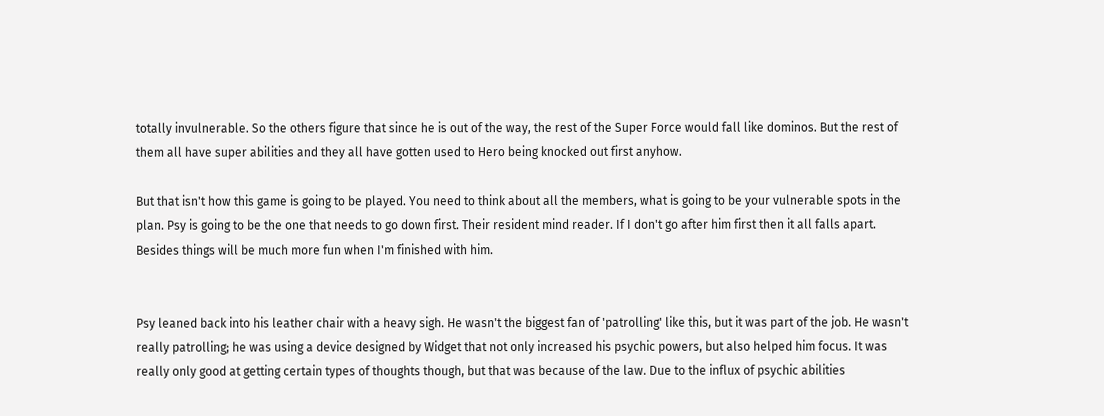totally invulnerable. So the others figure that since he is out of the way, the rest of the Super Force would fall like dominos. But the rest of them all have super abilities and they all have gotten used to Hero being knocked out first anyhow.

But that isn't how this game is going to be played. You need to think about all the members, what is going to be your vulnerable spots in the plan. Psy is going to be the one that needs to go down first. Their resident mind reader. If I don't go after him first then it all falls apart. Besides things will be much more fun when I'm finished with him.


Psy leaned back into his leather chair with a heavy sigh. He wasn't the biggest fan of 'patrolling' like this, but it was part of the job. He wasn't really patrolling; he was using a device designed by Widget that not only increased his psychic powers, but also helped him focus. It was really only good at getting certain types of thoughts though, but that was because of the law. Due to the influx of psychic abilities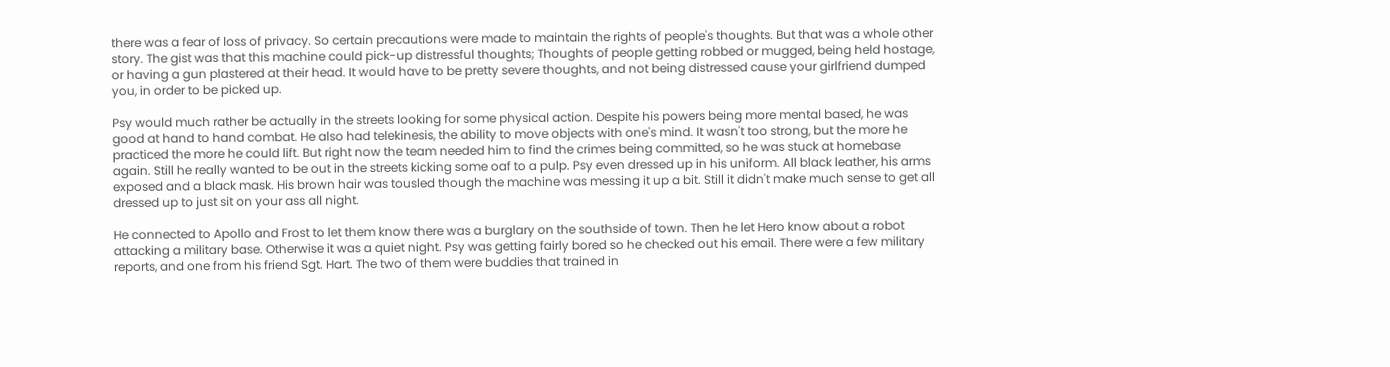there was a fear of loss of privacy. So certain precautions were made to maintain the rights of people's thoughts. But that was a whole other story. The gist was that this machine could pick-up distressful thoughts; Thoughts of people getting robbed or mugged, being held hostage, or having a gun plastered at their head. It would have to be pretty severe thoughts, and not being distressed cause your girlfriend dumped you, in order to be picked up.

Psy would much rather be actually in the streets looking for some physical action. Despite his powers being more mental based, he was good at hand to hand combat. He also had telekinesis, the ability to move objects with one's mind. It wasn't too strong, but the more he practiced the more he could lift. But right now the team needed him to find the crimes being committed, so he was stuck at homebase again. Still he really wanted to be out in the streets kicking some oaf to a pulp. Psy even dressed up in his uniform. All black leather, his arms exposed and a black mask. His brown hair was tousled though the machine was messing it up a bit. Still it didn't make much sense to get all dressed up to just sit on your ass all night.

He connected to Apollo and Frost to let them know there was a burglary on the southside of town. Then he let Hero know about a robot attacking a military base. Otherwise it was a quiet night. Psy was getting fairly bored so he checked out his email. There were a few military reports, and one from his friend Sgt. Hart. The two of them were buddies that trained in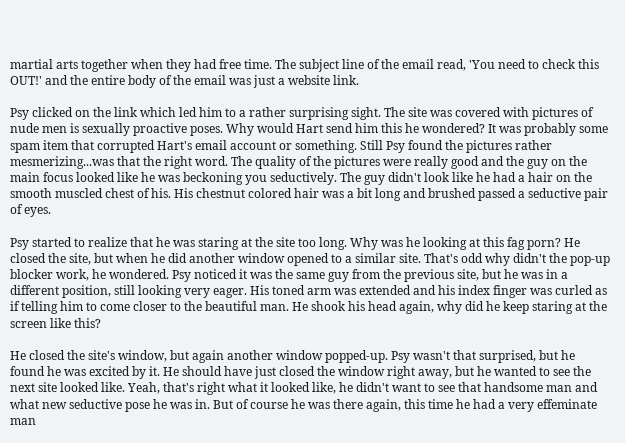martial arts together when they had free time. The subject line of the email read, 'You need to check this OUT!' and the entire body of the email was just a website link.

Psy clicked on the link which led him to a rather surprising sight. The site was covered with pictures of nude men is sexually proactive poses. Why would Hart send him this he wondered? It was probably some spam item that corrupted Hart's email account or something. Still Psy found the pictures rather mesmerizing...was that the right word. The quality of the pictures were really good and the guy on the main focus looked like he was beckoning you seductively. The guy didn't look like he had a hair on the smooth muscled chest of his. His chestnut colored hair was a bit long and brushed passed a seductive pair of eyes.

Psy started to realize that he was staring at the site too long. Why was he looking at this fag porn? He closed the site, but when he did another window opened to a similar site. That's odd why didn't the pop-up blocker work, he wondered. Psy noticed it was the same guy from the previous site, but he was in a different position, still looking very eager. His toned arm was extended and his index finger was curled as if telling him to come closer to the beautiful man. He shook his head again, why did he keep staring at the screen like this?

He closed the site's window, but again another window popped-up. Psy wasn't that surprised, but he found he was excited by it. He should have just closed the window right away, but he wanted to see the next site looked like. Yeah, that's right what it looked like, he didn't want to see that handsome man and what new seductive pose he was in. But of course he was there again, this time he had a very effeminate man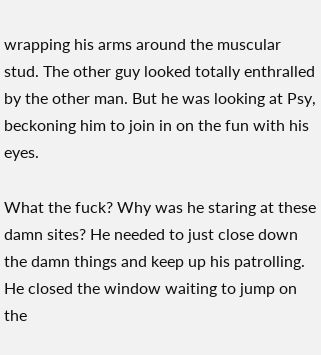wrapping his arms around the muscular stud. The other guy looked totally enthralled by the other man. But he was looking at Psy, beckoning him to join in on the fun with his eyes.

What the fuck? Why was he staring at these damn sites? He needed to just close down the damn things and keep up his patrolling. He closed the window waiting to jump on the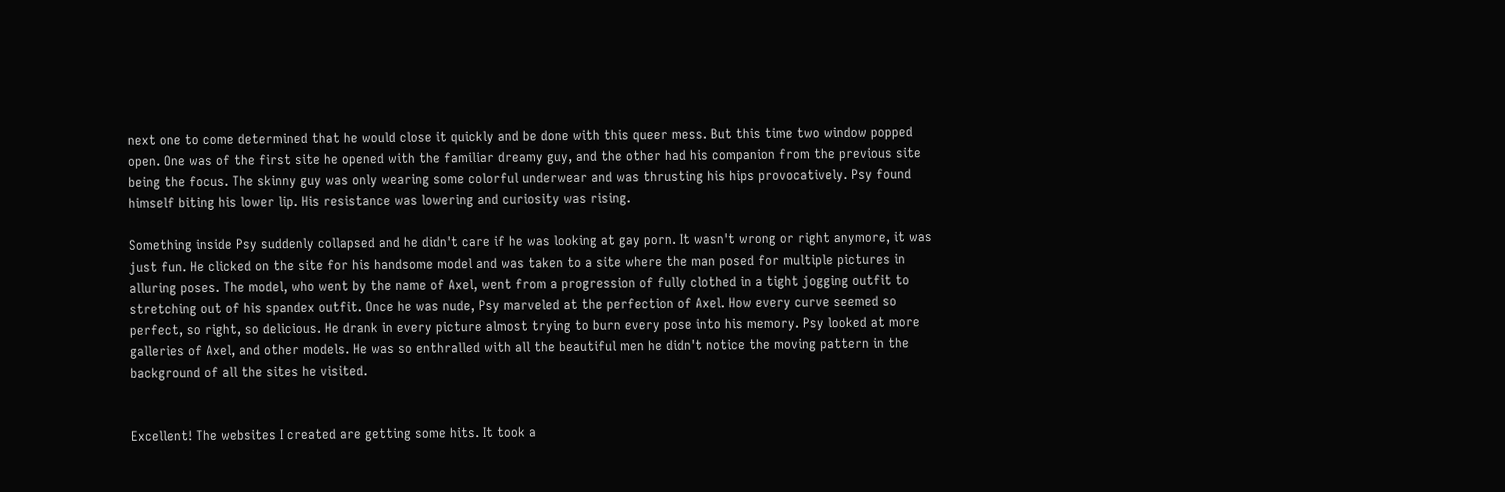next one to come determined that he would close it quickly and be done with this queer mess. But this time two window popped open. One was of the first site he opened with the familiar dreamy guy, and the other had his companion from the previous site being the focus. The skinny guy was only wearing some colorful underwear and was thrusting his hips provocatively. Psy found himself biting his lower lip. His resistance was lowering and curiosity was rising.

Something inside Psy suddenly collapsed and he didn't care if he was looking at gay porn. It wasn't wrong or right anymore, it was just fun. He clicked on the site for his handsome model and was taken to a site where the man posed for multiple pictures in alluring poses. The model, who went by the name of Axel, went from a progression of fully clothed in a tight jogging outfit to stretching out of his spandex outfit. Once he was nude, Psy marveled at the perfection of Axel. How every curve seemed so perfect, so right, so delicious. He drank in every picture almost trying to burn every pose into his memory. Psy looked at more galleries of Axel, and other models. He was so enthralled with all the beautiful men he didn't notice the moving pattern in the background of all the sites he visited.


Excellent! The websites I created are getting some hits. It took a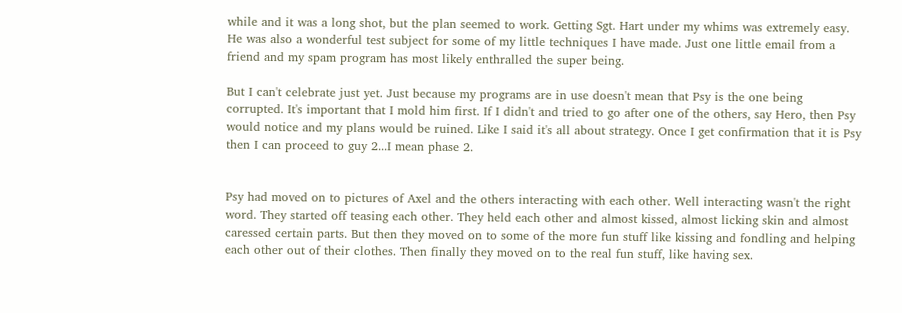while and it was a long shot, but the plan seemed to work. Getting Sgt. Hart under my whims was extremely easy. He was also a wonderful test subject for some of my little techniques I have made. Just one little email from a friend and my spam program has most likely enthralled the super being.

But I can't celebrate just yet. Just because my programs are in use doesn't mean that Psy is the one being corrupted. It's important that I mold him first. If I didn't and tried to go after one of the others, say Hero, then Psy would notice and my plans would be ruined. Like I said it's all about strategy. Once I get confirmation that it is Psy then I can proceed to guy 2...I mean phase 2.


Psy had moved on to pictures of Axel and the others interacting with each other. Well interacting wasn't the right word. They started off teasing each other. They held each other and almost kissed, almost licking skin and almost caressed certain parts. But then they moved on to some of the more fun stuff like kissing and fondling and helping each other out of their clothes. Then finally they moved on to the real fun stuff, like having sex.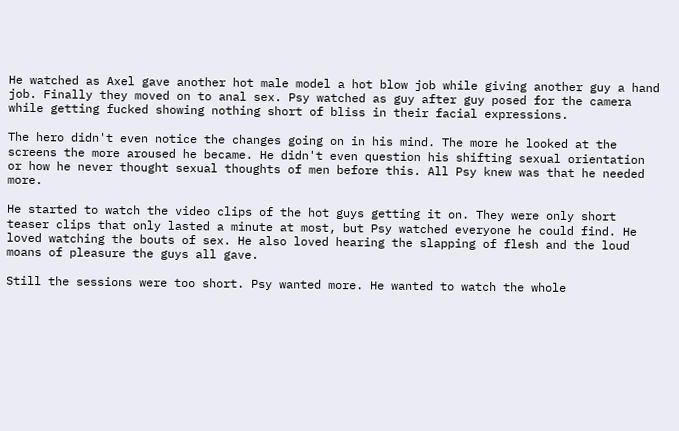He watched as Axel gave another hot male model a hot blow job while giving another guy a hand job. Finally they moved on to anal sex. Psy watched as guy after guy posed for the camera while getting fucked showing nothing short of bliss in their facial expressions.

The hero didn't even notice the changes going on in his mind. The more he looked at the screens the more aroused he became. He didn't even question his shifting sexual orientation or how he never thought sexual thoughts of men before this. All Psy knew was that he needed more.

He started to watch the video clips of the hot guys getting it on. They were only short teaser clips that only lasted a minute at most, but Psy watched everyone he could find. He loved watching the bouts of sex. He also loved hearing the slapping of flesh and the loud moans of pleasure the guys all gave.

Still the sessions were too short. Psy wanted more. He wanted to watch the whole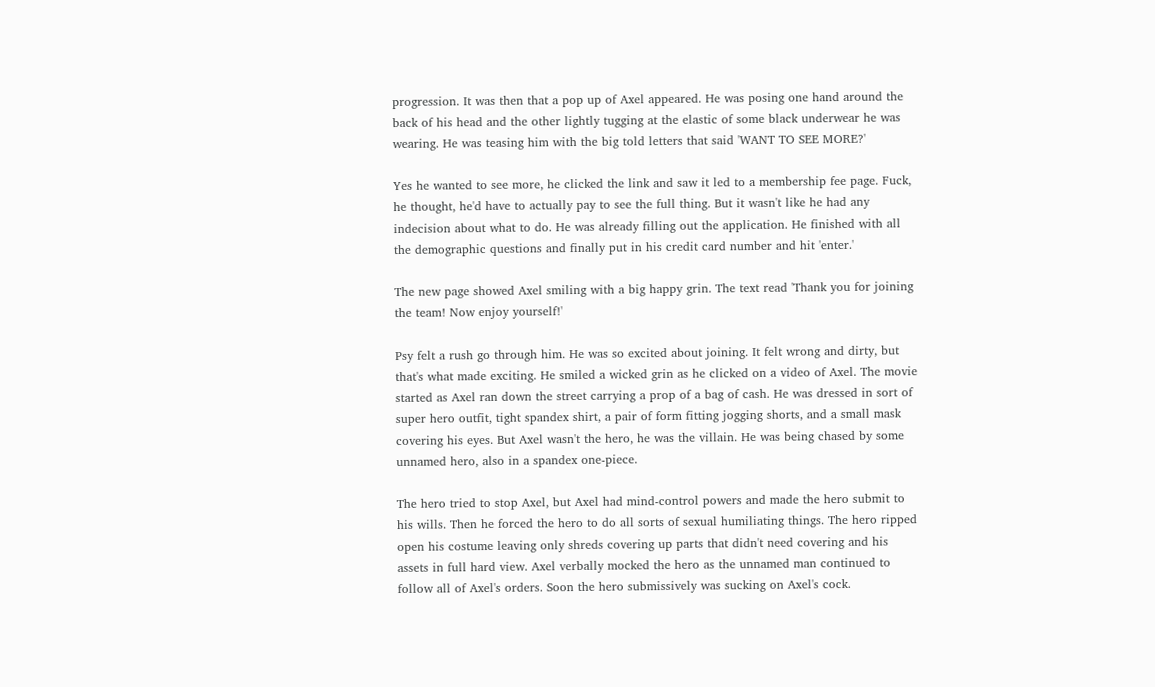progression. It was then that a pop up of Axel appeared. He was posing one hand around the back of his head and the other lightly tugging at the elastic of some black underwear he was wearing. He was teasing him with the big told letters that said 'WANT TO SEE MORE?'

Yes he wanted to see more, he clicked the link and saw it led to a membership fee page. Fuck, he thought, he'd have to actually pay to see the full thing. But it wasn't like he had any indecision about what to do. He was already filling out the application. He finished with all the demographic questions and finally put in his credit card number and hit 'enter.'

The new page showed Axel smiling with a big happy grin. The text read 'Thank you for joining the team! Now enjoy yourself!'

Psy felt a rush go through him. He was so excited about joining. It felt wrong and dirty, but that's what made exciting. He smiled a wicked grin as he clicked on a video of Axel. The movie started as Axel ran down the street carrying a prop of a bag of cash. He was dressed in sort of super hero outfit, tight spandex shirt, a pair of form fitting jogging shorts, and a small mask covering his eyes. But Axel wasn't the hero, he was the villain. He was being chased by some unnamed hero, also in a spandex one-piece.

The hero tried to stop Axel, but Axel had mind-control powers and made the hero submit to his wills. Then he forced the hero to do all sorts of sexual humiliating things. The hero ripped open his costume leaving only shreds covering up parts that didn't need covering and his assets in full hard view. Axel verbally mocked the hero as the unnamed man continued to follow all of Axel's orders. Soon the hero submissively was sucking on Axel's cock.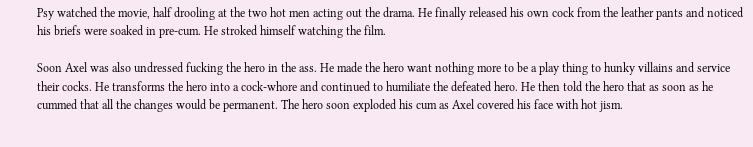Psy watched the movie, half drooling at the two hot men acting out the drama. He finally released his own cock from the leather pants and noticed his briefs were soaked in pre-cum. He stroked himself watching the film.

Soon Axel was also undressed fucking the hero in the ass. He made the hero want nothing more to be a play thing to hunky villains and service their cocks. He transforms the hero into a cock-whore and continued to humiliate the defeated hero. He then told the hero that as soon as he cummed that all the changes would be permanent. The hero soon exploded his cum as Axel covered his face with hot jism.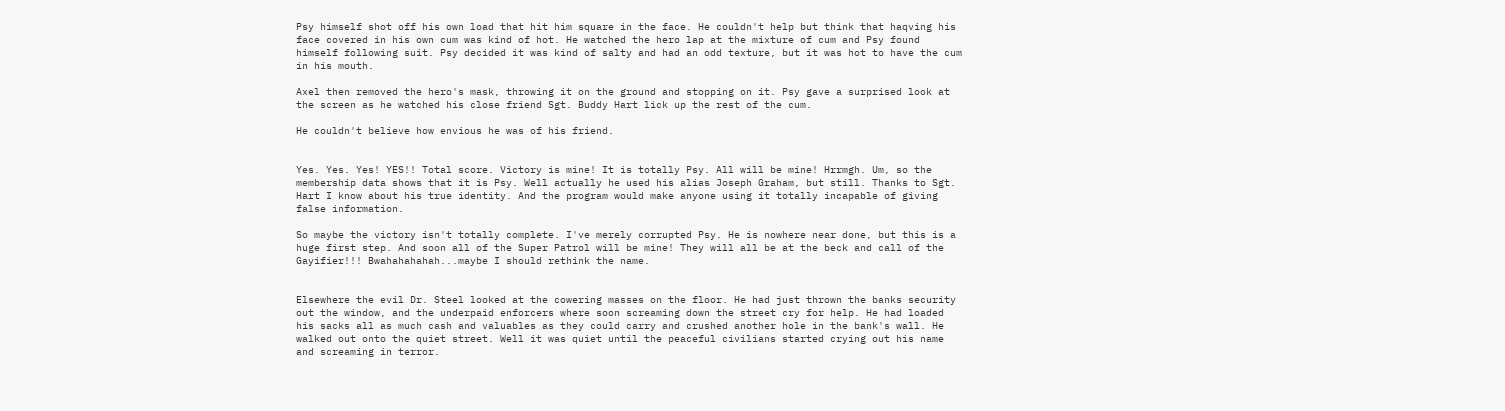Psy himself shot off his own load that hit him square in the face. He couldn't help but think that haqving his face covered in his own cum was kind of hot. He watched the hero lap at the mixture of cum and Psy found himself following suit. Psy decided it was kind of salty and had an odd texture, but it was hot to have the cum in his mouth.

Axel then removed the hero's mask, throwing it on the ground and stopping on it. Psy gave a surprised look at the screen as he watched his close friend Sgt. Buddy Hart lick up the rest of the cum.

He couldn't believe how envious he was of his friend.


Yes. Yes. Yes! YES!! Total score. Victory is mine! It is totally Psy. All will be mine! Hrrmgh. Um, so the membership data shows that it is Psy. Well actually he used his alias Joseph Graham, but still. Thanks to Sgt. Hart I know about his true identity. And the program would make anyone using it totally incapable of giving false information.

So maybe the victory isn't totally complete. I've merely corrupted Psy. He is nowhere near done, but this is a huge first step. And soon all of the Super Patrol will be mine! They will all be at the beck and call of the Gayifier!!! Bwahahahahah...maybe I should rethink the name.


Elsewhere the evil Dr. Steel looked at the cowering masses on the floor. He had just thrown the banks security out the window, and the underpaid enforcers where soon screaming down the street cry for help. He had loaded his sacks all as much cash and valuables as they could carry and crushed another hole in the bank's wall. He walked out onto the quiet street. Well it was quiet until the peaceful civilians started crying out his name and screaming in terror.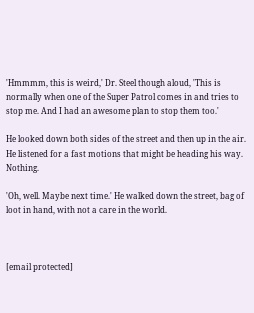'Hmmmm, this is weird,' Dr. Steel though aloud, 'This is normally when one of the Super Patrol comes in and tries to stop me. And I had an awesome plan to stop them too.'

He looked down both sides of the street and then up in the air. He listened for a fast motions that might be heading his way. Nothing.

'Oh, well. Maybe next time.' He walked down the street, bag of loot in hand, with not a care in the world.



[email protected]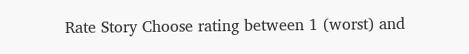Rate Story Choose rating between 1 (worst) and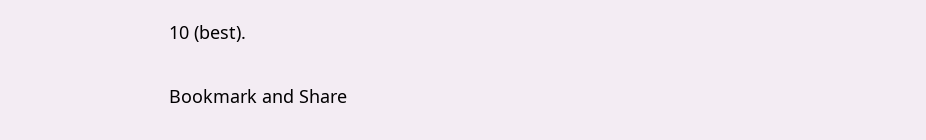10 (best).

Bookmark and Share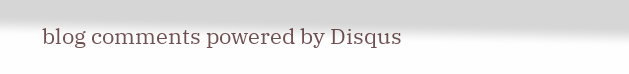blog comments powered by Disqus